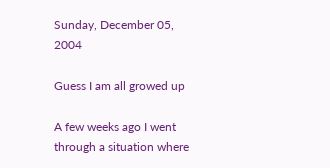Sunday, December 05, 2004

Guess I am all growed up

A few weeks ago I went through a situation where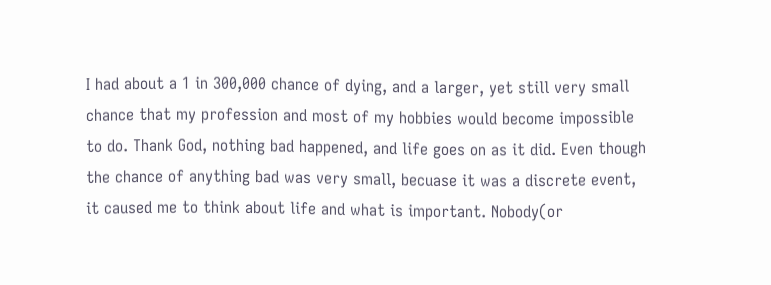I had about a 1 in 300,000 chance of dying, and a larger, yet still very small chance that my profession and most of my hobbies would become impossible to do. Thank God, nothing bad happened, and life goes on as it did. Even though the chance of anything bad was very small, becuase it was a discrete event, it caused me to think about life and what is important. Nobody(or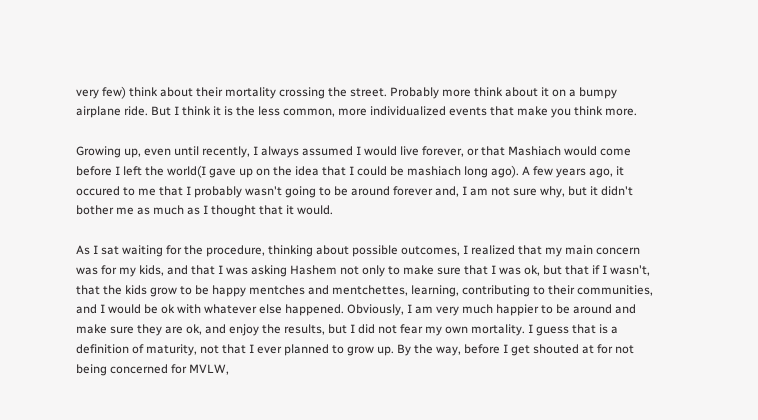very few) think about their mortality crossing the street. Probably more think about it on a bumpy airplane ride. But I think it is the less common, more individualized events that make you think more.

Growing up, even until recently, I always assumed I would live forever, or that Mashiach would come before I left the world(I gave up on the idea that I could be mashiach long ago). A few years ago, it occured to me that I probably wasn't going to be around forever and, I am not sure why, but it didn't bother me as much as I thought that it would.

As I sat waiting for the procedure, thinking about possible outcomes, I realized that my main concern was for my kids, and that I was asking Hashem not only to make sure that I was ok, but that if I wasn't, that the kids grow to be happy mentches and mentchettes, learning, contributing to their communities, and I would be ok with whatever else happened. Obviously, I am very much happier to be around and make sure they are ok, and enjoy the results, but I did not fear my own mortality. I guess that is a definition of maturity, not that I ever planned to grow up. By the way, before I get shouted at for not being concerned for MVLW,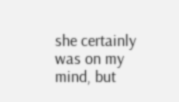she certainly was on my mind, but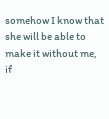somehow I know that she will be able to make it without me, if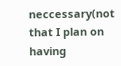neccessary(not that I plan on having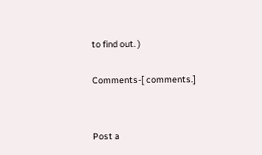to find out. )

Comments-[ comments.]


Post a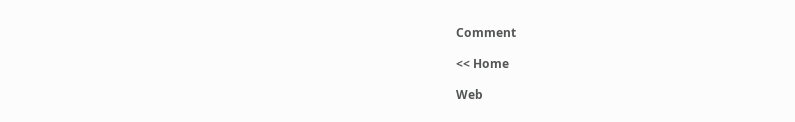Comment

<< Home

Web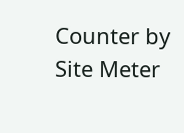Counter by Site Meter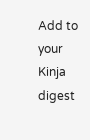Add to your Kinja digest